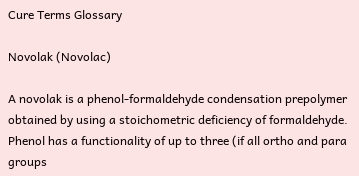Cure Terms Glossary

Novolak (Novolac)

A novolak is a phenol-formaldehyde condensation prepolymer obtained by using a stoichometric deficiency of formaldehyde. Phenol has a functionality of up to three (if all ortho and para groups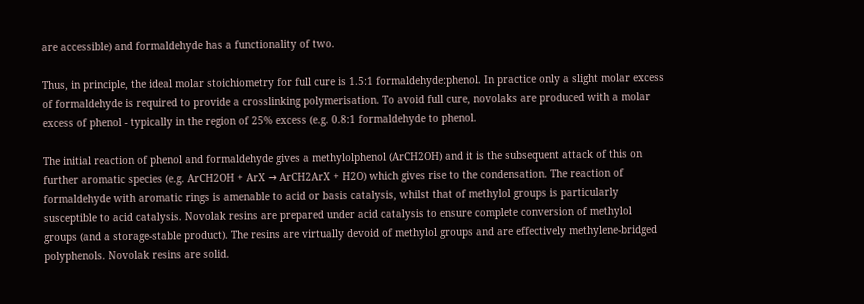are accessible) and formaldehyde has a functionality of two.

Thus, in principle, the ideal molar stoichiometry for full cure is 1.5:1 formaldehyde:phenol. In practice only a slight molar excess of formaldehyde is required to provide a crosslinking polymerisation. To avoid full cure, novolaks are produced with a molar excess of phenol - typically in the region of 25% excess (e.g. 0.8:1 formaldehyde to phenol.

The initial reaction of phenol and formaldehyde gives a methylolphenol (ArCH2OH) and it is the subsequent attack of this on further aromatic species (e.g. ArCH2OH + ArX → ArCH2ArX + H2O) which gives rise to the condensation. The reaction of formaldehyde with aromatic rings is amenable to acid or basis catalysis, whilst that of methylol groups is particularly susceptible to acid catalysis. Novolak resins are prepared under acid catalysis to ensure complete conversion of methylol groups (and a storage-stable product). The resins are virtually devoid of methylol groups and are effectively methylene-bridged polyphenols. Novolak resins are solid.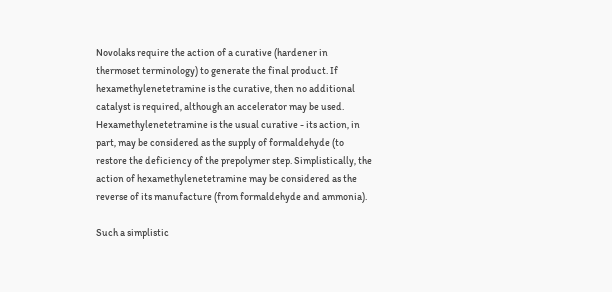Novolaks require the action of a curative (hardener in thermoset terminology) to generate the final product. If hexamethylenetetramine is the curative, then no additional catalyst is required, although an accelerator may be used. Hexamethylenetetramine is the usual curative - its action, in part, may be considered as the supply of formaldehyde (to restore the deficiency of the prepolymer step. Simplistically, the action of hexamethylenetetramine may be considered as the reverse of its manufacture (from formaldehyde and ammonia).

Such a simplistic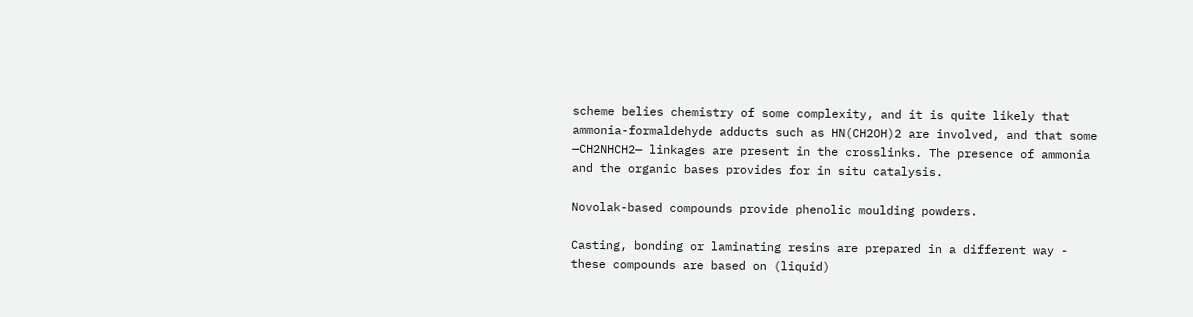scheme belies chemistry of some complexity, and it is quite likely that ammonia-formaldehyde adducts such as HN(CH2OH)2 are involved, and that some —CH2NHCH2— linkages are present in the crosslinks. The presence of ammonia and the organic bases provides for in situ catalysis.

Novolak-based compounds provide phenolic moulding powders.

Casting, bonding or laminating resins are prepared in a different way - these compounds are based on (liquid)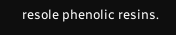resole phenolic resins.